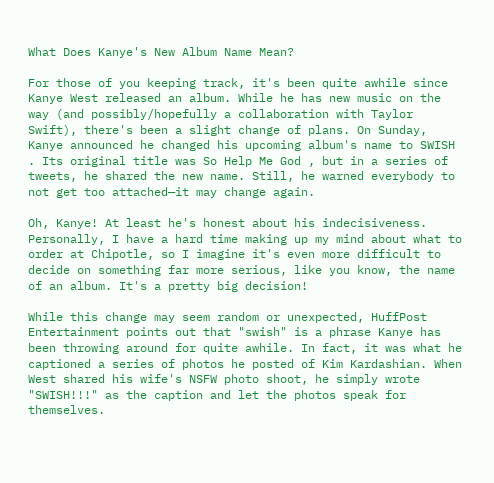What Does Kanye's New Album Name Mean?

For those of you keeping track, it's been quite awhile since Kanye West released an album. While he has new music on the way (and possibly/hopefully a collaboration with Taylor Swift), there's been a slight change of plans. On Sunday, Kanye announced he changed his upcoming album's name to SWISH . Its original title was So Help Me God , but in a series of tweets, he shared the new name. Still, he warned everybody to not get too attached—it may change again.

Oh, Kanye! At least he's honest about his indecisiveness. Personally, I have a hard time making up my mind about what to order at Chipotle, so I imagine it's even more difficult to decide on something far more serious, like you know, the name of an album. It's a pretty big decision!

While this change may seem random or unexpected, HuffPost Entertainment points out that "swish" is a phrase Kanye has been throwing around for quite awhile. In fact, it was what he captioned a series of photos he posted of Kim Kardashian. When West shared his wife's NSFW photo shoot, he simply wrote "SWISH!!!" as the caption and let the photos speak for themselves.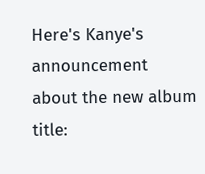Here's Kanye's announcement about the new album title: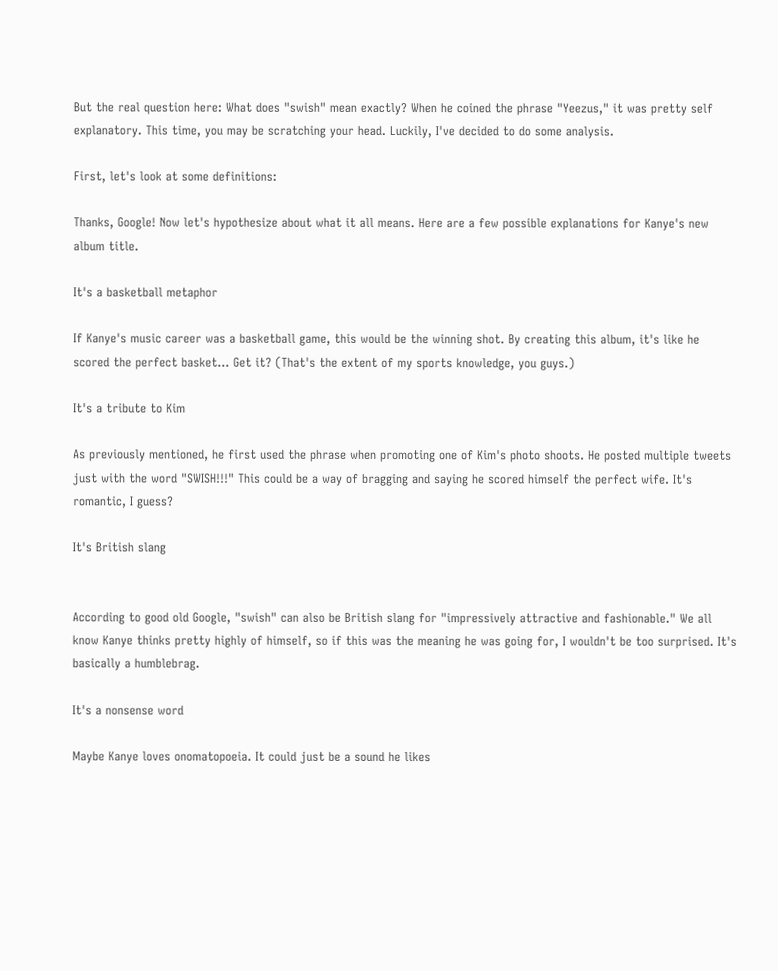But the real question here: What does "swish" mean exactly? When he coined the phrase "Yeezus," it was pretty self explanatory. This time, you may be scratching your head. Luckily, I've decided to do some analysis.

First, let's look at some definitions:

Thanks, Google! Now let's hypothesize about what it all means. Here are a few possible explanations for Kanye's new album title.

It's a basketball metaphor

If Kanye's music career was a basketball game, this would be the winning shot. By creating this album, it's like he scored the perfect basket... Get it? (That's the extent of my sports knowledge, you guys.)

It's a tribute to Kim

As previously mentioned, he first used the phrase when promoting one of Kim's photo shoots. He posted multiple tweets just with the word "SWISH!!!" This could be a way of bragging and saying he scored himself the perfect wife. It's romantic, I guess?

It's British slang


According to good old Google, "swish" can also be British slang for "impressively attractive and fashionable." We all know Kanye thinks pretty highly of himself, so if this was the meaning he was going for, I wouldn't be too surprised. It's basically a humblebrag.

It's a nonsense word

Maybe Kanye loves onomatopoeia. It could just be a sound he likes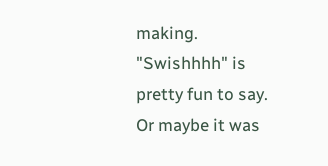making. "Swishhhh" is pretty fun to say. Or maybe it was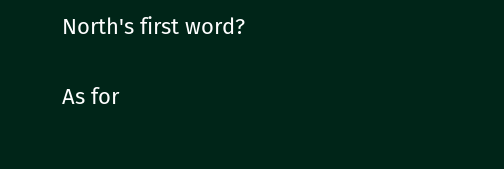North's first word?

As for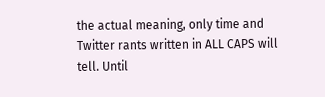the actual meaning, only time and Twitter rants written in ALL CAPS will tell. Until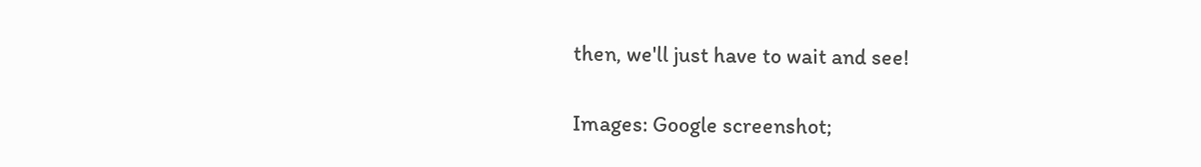then, we'll just have to wait and see!

Images: Google screenshot;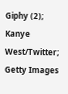Giphy (2); Kanye West/Twitter; Getty Images